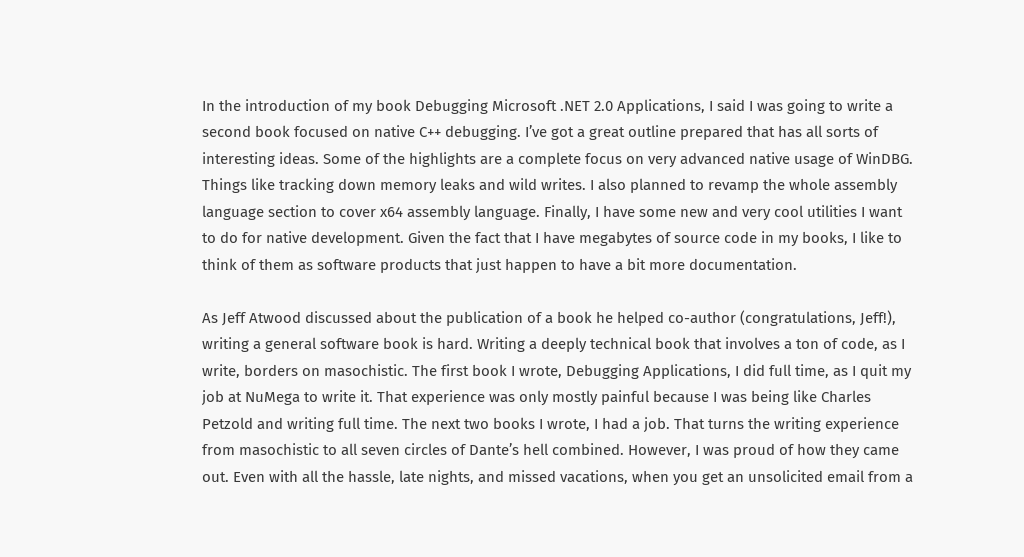In the introduction of my book Debugging Microsoft .NET 2.0 Applications, I said I was going to write a second book focused on native C++ debugging. I’ve got a great outline prepared that has all sorts of interesting ideas. Some of the highlights are a complete focus on very advanced native usage of WinDBG. Things like tracking down memory leaks and wild writes. I also planned to revamp the whole assembly language section to cover x64 assembly language. Finally, I have some new and very cool utilities I want to do for native development. Given the fact that I have megabytes of source code in my books, I like to think of them as software products that just happen to have a bit more documentation.

As Jeff Atwood discussed about the publication of a book he helped co-author (congratulations, Jeff!), writing a general software book is hard. Writing a deeply technical book that involves a ton of code, as I write, borders on masochistic. The first book I wrote, Debugging Applications, I did full time, as I quit my job at NuMega to write it. That experience was only mostly painful because I was being like Charles Petzold and writing full time. The next two books I wrote, I had a job. That turns the writing experience from masochistic to all seven circles of Dante’s hell combined. However, I was proud of how they came out. Even with all the hassle, late nights, and missed vacations, when you get an unsolicited email from a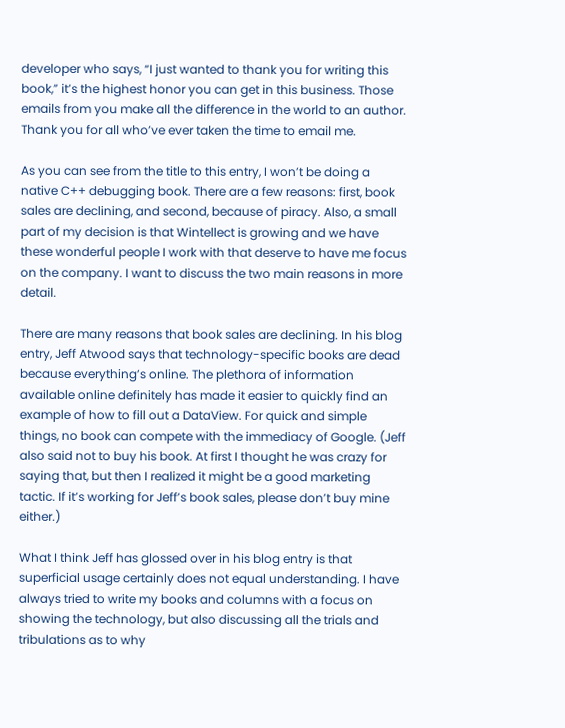developer who says, “I just wanted to thank you for writing this book,” it’s the highest honor you can get in this business. Those emails from you make all the difference in the world to an author. Thank you for all who’ve ever taken the time to email me.

As you can see from the title to this entry, I won’t be doing a native C++ debugging book. There are a few reasons: first, book sales are declining, and second, because of piracy. Also, a small part of my decision is that Wintellect is growing and we have these wonderful people I work with that deserve to have me focus on the company. I want to discuss the two main reasons in more detail.

There are many reasons that book sales are declining. In his blog entry, Jeff Atwood says that technology-specific books are dead because everything’s online. The plethora of information available online definitely has made it easier to quickly find an example of how to fill out a DataView. For quick and simple things, no book can compete with the immediacy of Google. (Jeff also said not to buy his book. At first I thought he was crazy for saying that, but then I realized it might be a good marketing tactic. If it’s working for Jeff’s book sales, please don’t buy mine either.)

What I think Jeff has glossed over in his blog entry is that superficial usage certainly does not equal understanding. I have always tried to write my books and columns with a focus on showing the technology, but also discussing all the trials and tribulations as to why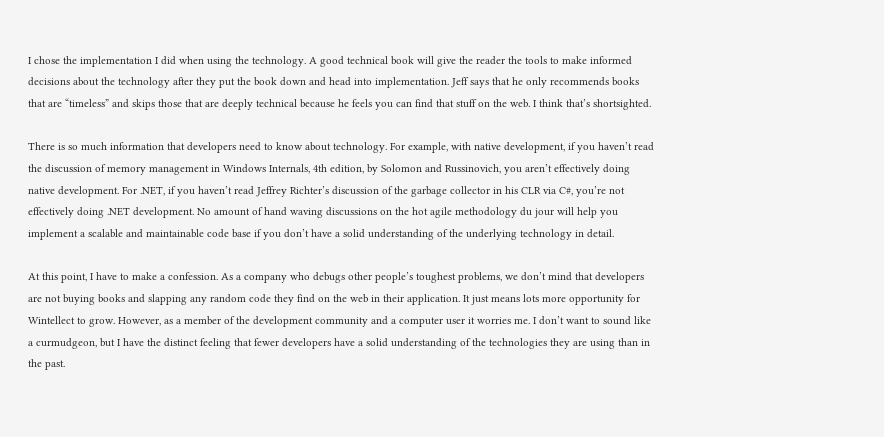I chose the implementation I did when using the technology. A good technical book will give the reader the tools to make informed decisions about the technology after they put the book down and head into implementation. Jeff says that he only recommends books that are “timeless” and skips those that are deeply technical because he feels you can find that stuff on the web. I think that’s shortsighted.

There is so much information that developers need to know about technology. For example, with native development, if you haven’t read the discussion of memory management in Windows Internals, 4th edition, by Solomon and Russinovich, you aren’t effectively doing native development. For .NET, if you haven’t read Jeffrey Richter’s discussion of the garbage collector in his CLR via C#, you’re not effectively doing .NET development. No amount of hand waving discussions on the hot agile methodology du jour will help you implement a scalable and maintainable code base if you don’t have a solid understanding of the underlying technology in detail.

At this point, I have to make a confession. As a company who debugs other people’s toughest problems, we don’t mind that developers are not buying books and slapping any random code they find on the web in their application. It just means lots more opportunity for Wintellect to grow. However, as a member of the development community and a computer user it worries me. I don’t want to sound like a curmudgeon, but I have the distinct feeling that fewer developers have a solid understanding of the technologies they are using than in the past.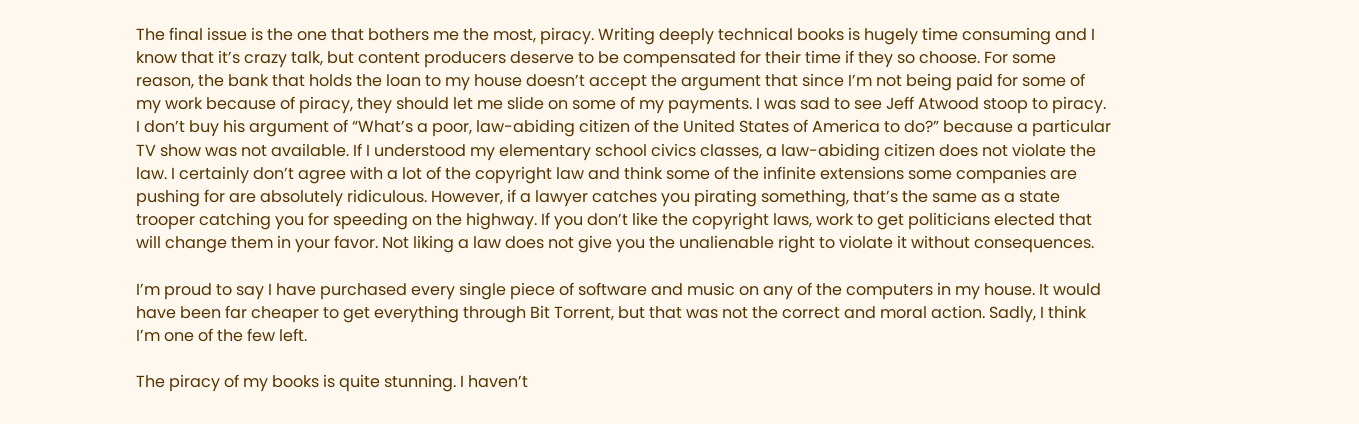The final issue is the one that bothers me the most, piracy. Writing deeply technical books is hugely time consuming and I know that it’s crazy talk, but content producers deserve to be compensated for their time if they so choose. For some reason, the bank that holds the loan to my house doesn’t accept the argument that since I’m not being paid for some of my work because of piracy, they should let me slide on some of my payments. I was sad to see Jeff Atwood stoop to piracy. I don’t buy his argument of “What’s a poor, law-abiding citizen of the United States of America to do?” because a particular TV show was not available. If I understood my elementary school civics classes, a law-abiding citizen does not violate the law. I certainly don’t agree with a lot of the copyright law and think some of the infinite extensions some companies are pushing for are absolutely ridiculous. However, if a lawyer catches you pirating something, that’s the same as a state trooper catching you for speeding on the highway. If you don’t like the copyright laws, work to get politicians elected that will change them in your favor. Not liking a law does not give you the unalienable right to violate it without consequences.

I’m proud to say I have purchased every single piece of software and music on any of the computers in my house. It would have been far cheaper to get everything through Bit Torrent, but that was not the correct and moral action. Sadly, I think I’m one of the few left.

The piracy of my books is quite stunning. I haven’t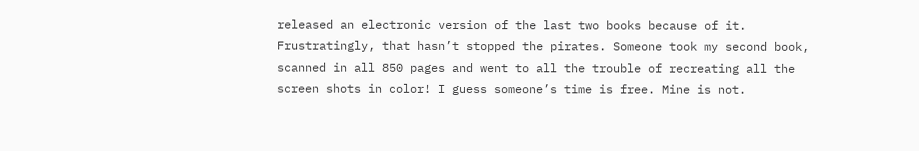released an electronic version of the last two books because of it. Frustratingly, that hasn’t stopped the pirates. Someone took my second book, scanned in all 850 pages and went to all the trouble of recreating all the screen shots in color! I guess someone’s time is free. Mine is not.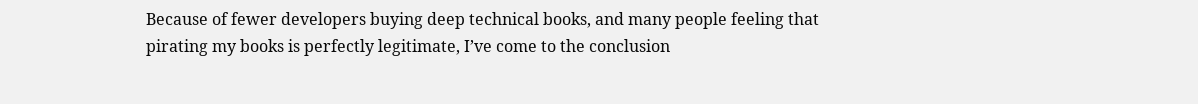Because of fewer developers buying deep technical books, and many people feeling that pirating my books is perfectly legitimate, I’ve come to the conclusion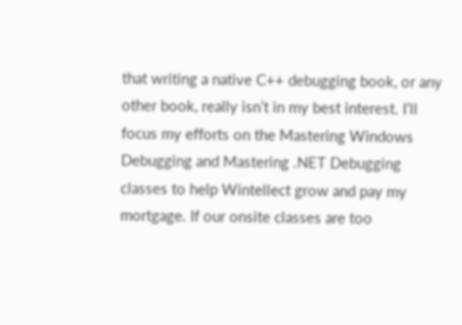that writing a native C++ debugging book, or any other book, really isn’t in my best interest. I’ll focus my efforts on the Mastering Windows Debugging and Mastering .NET Debugging classes to help Wintellect grow and pay my mortgage. If our onsite classes are too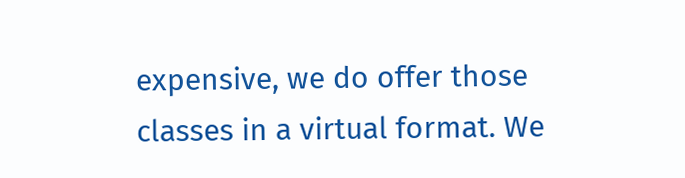expensive, we do offer those classes in a virtual format. We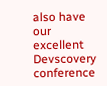also have our excellent Devscovery conference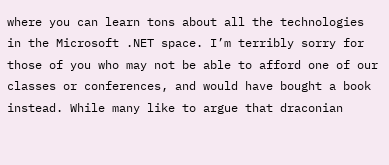where you can learn tons about all the technologies in the Microsoft .NET space. I’m terribly sorry for those of you who may not be able to afford one of our classes or conferences, and would have bought a book instead. While many like to argue that draconian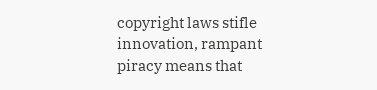copyright laws stifle innovation, rampant piracy means that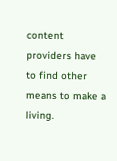content providers have to find other means to make a living.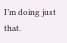I’m doing just that.